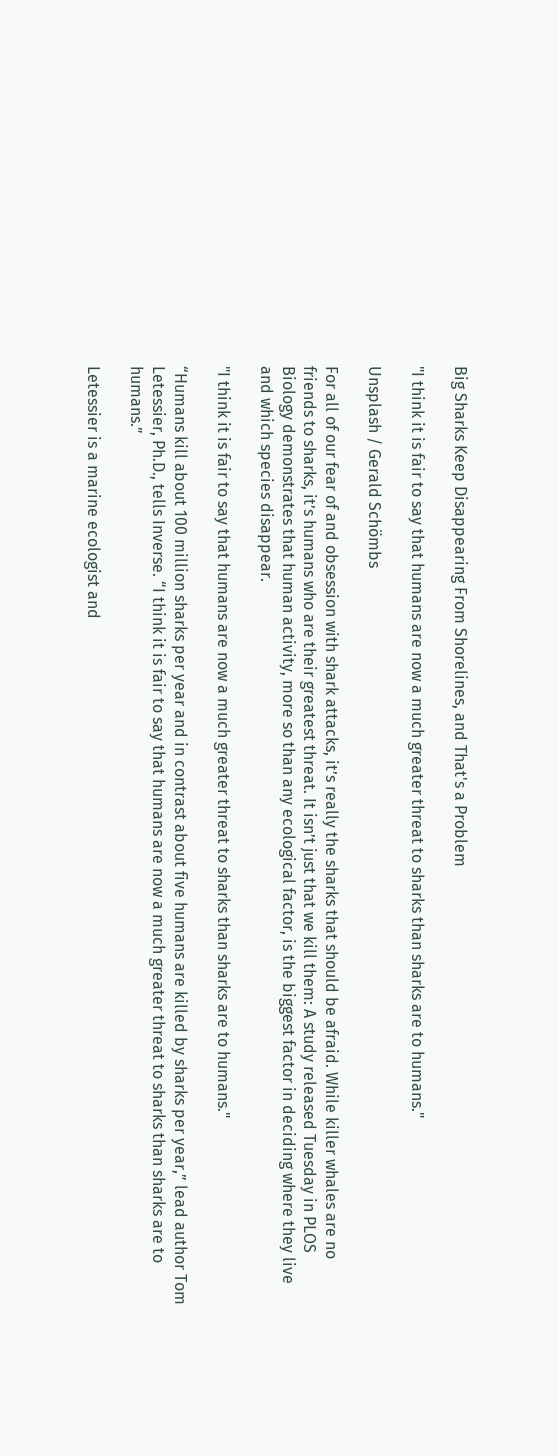Big Sharks Keep Disappearing From Shorelines, and That's a Problem

"I think it is fair to say that humans are now a much greater threat to sharks than sharks are to humans."

Unsplash / Gerald Schömbs

For all of our fear of and obsession with shark attacks, it’s really the sharks that should be afraid. While killer whales are no friends to sharks, it’s humans who are their greatest threat. It isn’t just that we kill them: A study released Tuesday in PLOS Biology demonstrates that human activity, more so than any ecological factor, is the biggest factor in deciding where they live and which species disappear.

"I think it is fair to say that humans are now a much greater threat to sharks than sharks are to humans."

“Humans kill about 100 million sharks per year and in contrast about five humans are killed by sharks per year,” lead author Tom Letessier, Ph.D., tells Inverse. “I think it is fair to say that humans are now a much greater threat to sharks than sharks are to humans.”

Letessier is a marine ecologist and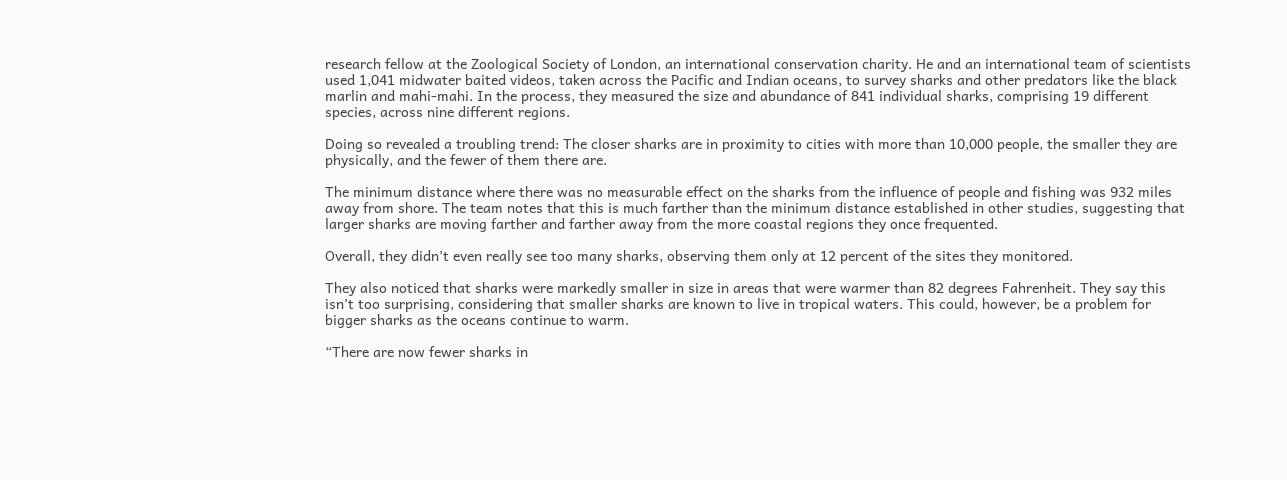research fellow at the Zoological Society of London, an international conservation charity. He and an international team of scientists used 1,041 midwater baited videos, taken across the Pacific and Indian oceans, to survey sharks and other predators like the black marlin and mahi-mahi. In the process, they measured the size and abundance of 841 individual sharks, comprising 19 different species, across nine different regions.

Doing so revealed a troubling trend: The closer sharks are in proximity to cities with more than 10,000 people, the smaller they are physically, and the fewer of them there are.

The minimum distance where there was no measurable effect on the sharks from the influence of people and fishing was 932 miles away from shore. The team notes that this is much farther than the minimum distance established in other studies, suggesting that larger sharks are moving farther and farther away from the more coastal regions they once frequented.

Overall, they didn’t even really see too many sharks, observing them only at 12 percent of the sites they monitored.

They also noticed that sharks were markedly smaller in size in areas that were warmer than 82 degrees Fahrenheit. They say this isn’t too surprising, considering that smaller sharks are known to live in tropical waters. This could, however, be a problem for bigger sharks as the oceans continue to warm.

“There are now fewer sharks in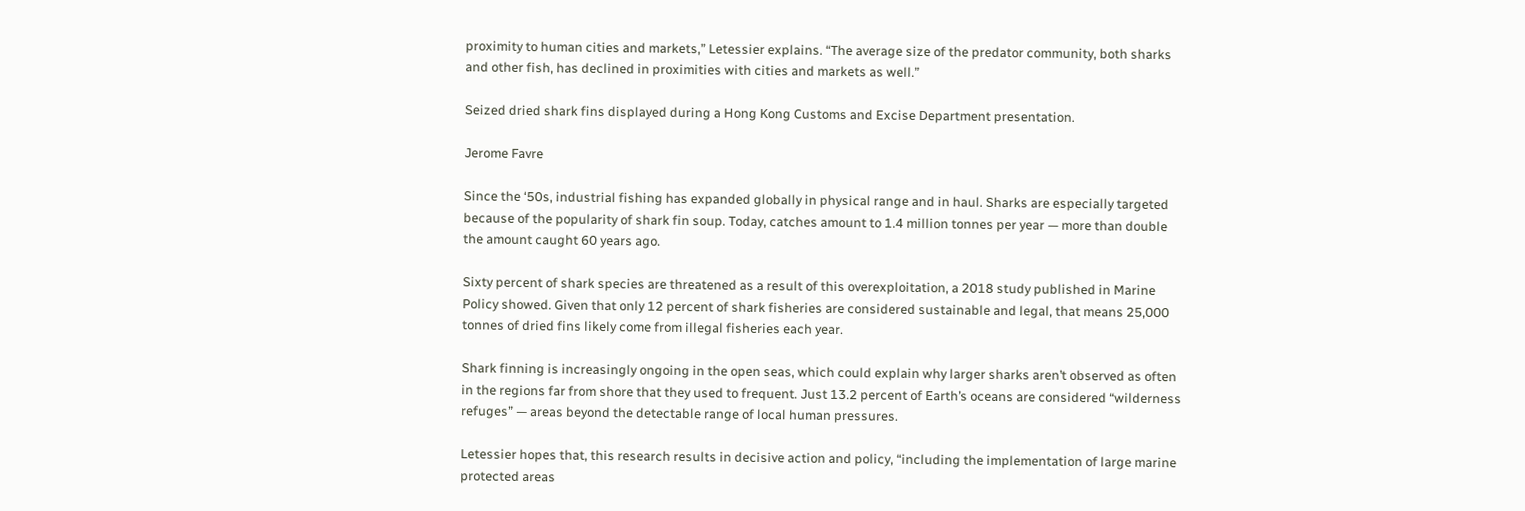proximity to human cities and markets,” Letessier explains. “The average size of the predator community, both sharks and other fish, has declined in proximities with cities and markets as well.”

Seized dried shark fins displayed during a Hong Kong Customs and Excise Department presentation.

Jerome Favre

Since the ‘50s, industrial fishing has expanded globally in physical range and in haul. Sharks are especially targeted because of the popularity of shark fin soup. Today, catches amount to 1.4 million tonnes per year — more than double the amount caught 60 years ago.

Sixty percent of shark species are threatened as a result of this overexploitation, a 2018 study published in Marine Policy showed. Given that only 12 percent of shark fisheries are considered sustainable and legal, that means 25,000 tonnes of dried fins likely come from illegal fisheries each year.

Shark finning is increasingly ongoing in the open seas, which could explain why larger sharks aren’t observed as often in the regions far from shore that they used to frequent. Just 13.2 percent of Earth’s oceans are considered “wilderness refuges” — areas beyond the detectable range of local human pressures.

Letessier hopes that, this research results in decisive action and policy, “including the implementation of large marine protected areas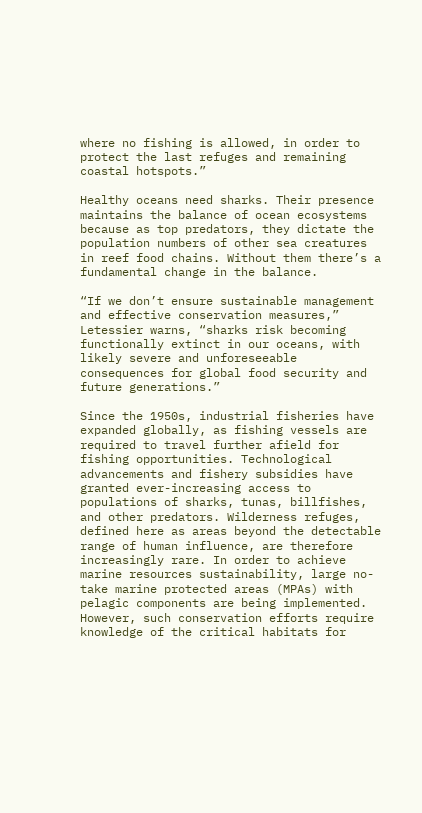where no fishing is allowed, in order to protect the last refuges and remaining coastal hotspots.”

Healthy oceans need sharks. Their presence maintains the balance of ocean ecosystems because as top predators, they dictate the population numbers of other sea creatures in reef food chains. Without them there’s a fundamental change in the balance.

“If we don’t ensure sustainable management and effective conservation measures,” Letessier warns, “sharks risk becoming functionally extinct in our oceans, with likely severe and unforeseeable consequences for global food security and future generations.”

Since the 1950s, industrial fisheries have expanded globally, as fishing vessels are required to travel further afield for fishing opportunities. Technological advancements and fishery subsidies have granted ever-increasing access to populations of sharks, tunas, billfishes, and other predators. Wilderness refuges, defined here as areas beyond the detectable range of human influence, are therefore increasingly rare. In order to achieve marine resources sustainability, large no-take marine protected areas (MPAs) with pelagic components are being implemented. However, such conservation efforts require knowledge of the critical habitats for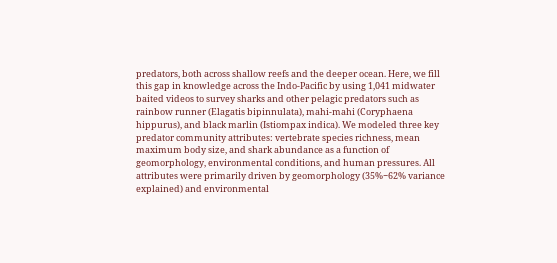predators, both across shallow reefs and the deeper ocean. Here, we fill this gap in knowledge across the Indo-Pacific by using 1,041 midwater baited videos to survey sharks and other pelagic predators such as rainbow runner (Elagatis bipinnulata), mahi-mahi (Coryphaena hippurus), and black marlin (Istiompax indica). We modeled three key predator community attributes: vertebrate species richness, mean maximum body size, and shark abundance as a function of geomorphology, environmental conditions, and human pressures. All attributes were primarily driven by geomorphology (35%−62% variance explained) and environmental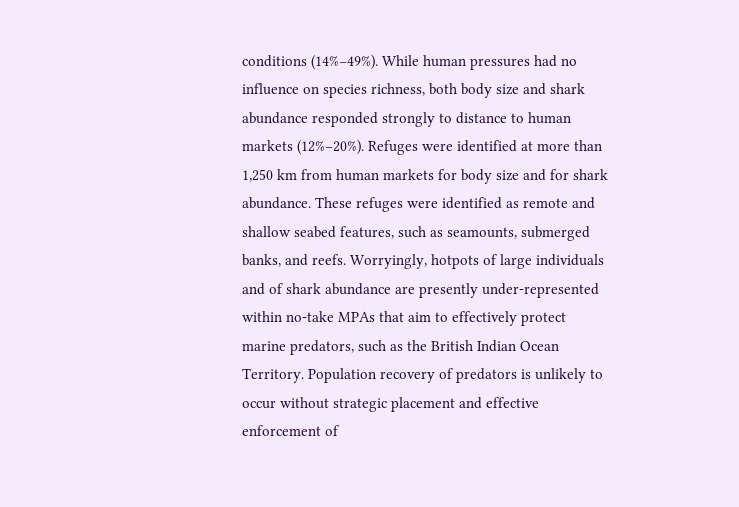conditions (14%−49%). While human pressures had no influence on species richness, both body size and shark abundance responded strongly to distance to human markets (12%−20%). Refuges were identified at more than 1,250 km from human markets for body size and for shark abundance. These refuges were identified as remote and shallow seabed features, such as seamounts, submerged banks, and reefs. Worryingly, hotpots of large individuals and of shark abundance are presently under-represented within no-take MPAs that aim to effectively protect marine predators, such as the British Indian Ocean Territory. Population recovery of predators is unlikely to occur without strategic placement and effective enforcement of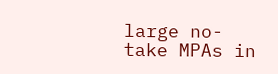large no-take MPAs in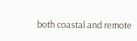both coastal and remote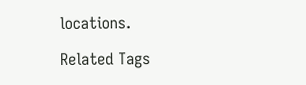locations.

Related Tags